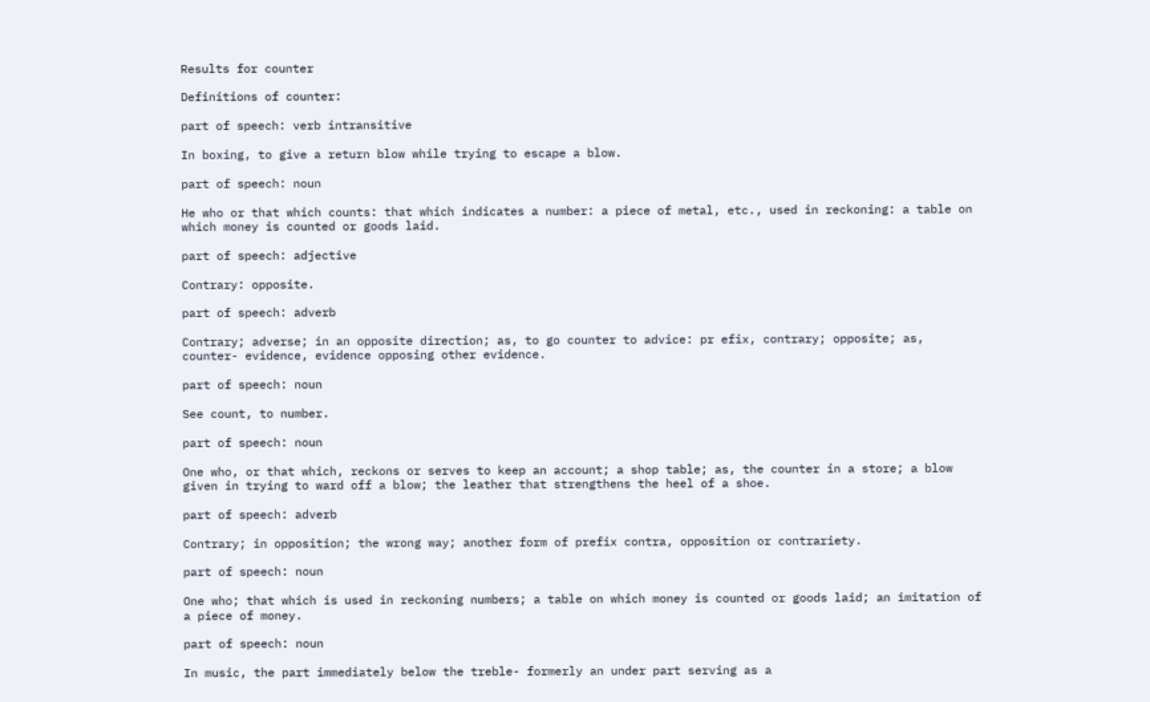Results for counter

Definitions of counter:

part of speech: verb intransitive

In boxing, to give a return blow while trying to escape a blow.

part of speech: noun

He who or that which counts: that which indicates a number: a piece of metal, etc., used in reckoning: a table on which money is counted or goods laid.

part of speech: adjective

Contrary: opposite.

part of speech: adverb

Contrary; adverse; in an opposite direction; as, to go counter to advice: pr efix, contrary; opposite; as, counter- evidence, evidence opposing other evidence.

part of speech: noun

See count, to number.

part of speech: noun

One who, or that which, reckons or serves to keep an account; a shop table; as, the counter in a store; a blow given in trying to ward off a blow; the leather that strengthens the heel of a shoe.

part of speech: adverb

Contrary; in opposition; the wrong way; another form of prefix contra, opposition or contrariety.

part of speech: noun

One who; that which is used in reckoning numbers; a table on which money is counted or goods laid; an imitation of a piece of money.

part of speech: noun

In music, the part immediately below the treble- formerly an under part serving as a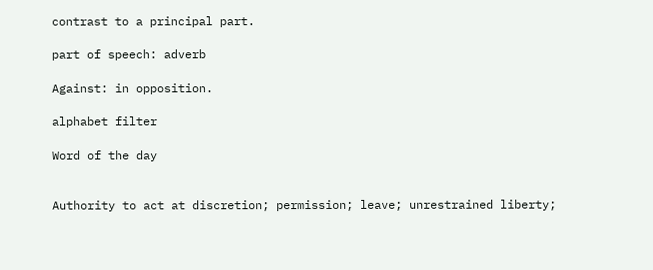contrast to a principal part.

part of speech: adverb

Against: in opposition.

alphabet filter

Word of the day


Authority to act at discretion; permission; leave; unrestrained liberty;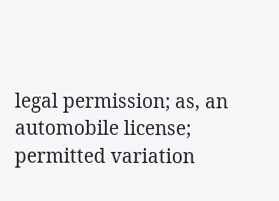legal permission; as, an automobile license; permitted variation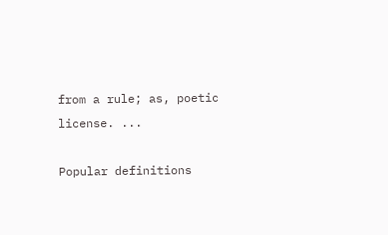from a rule; as, poetic license. ...

Popular definitions